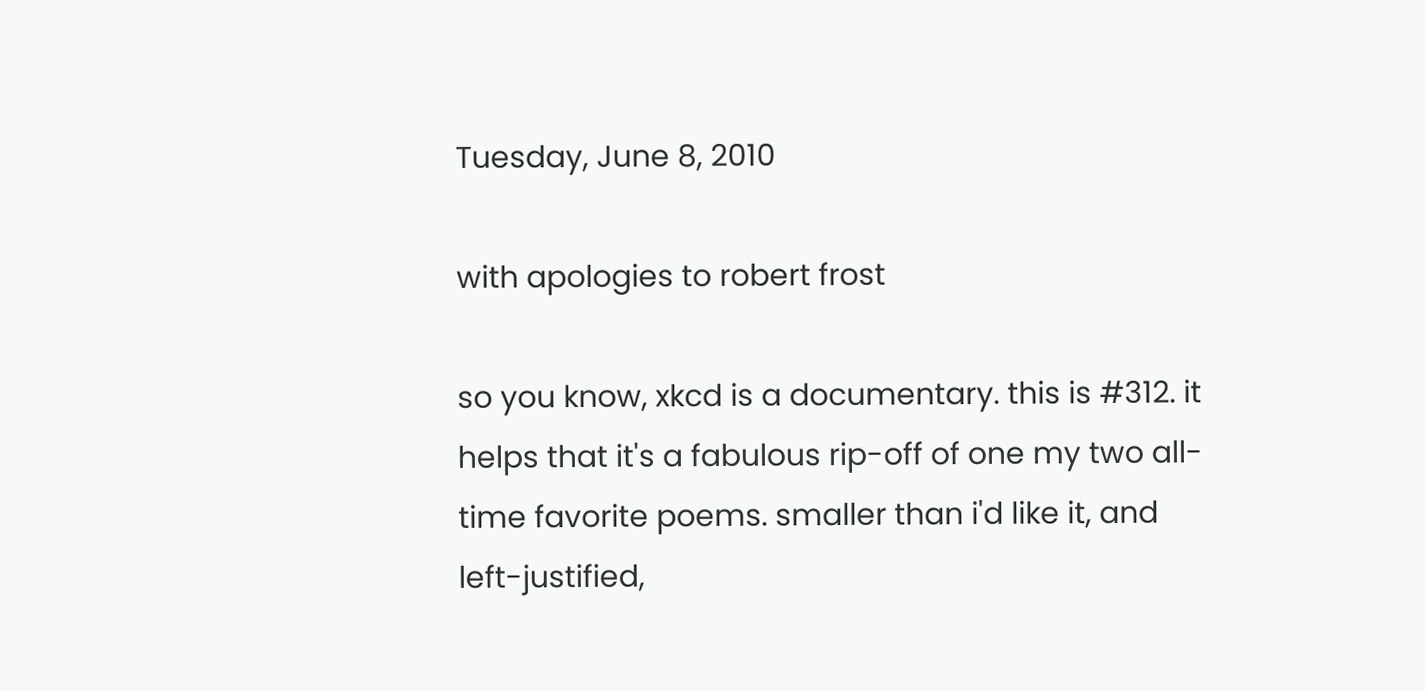Tuesday, June 8, 2010

with apologies to robert frost

so you know, xkcd is a documentary. this is #312. it helps that it's a fabulous rip-off of one my two all-time favorite poems. smaller than i'd like it, and left-justified,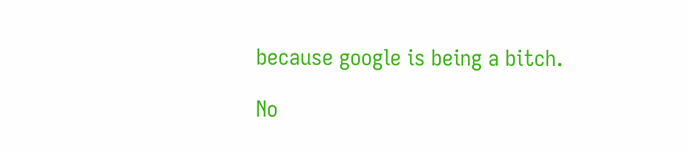because google is being a bitch.

No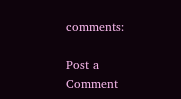comments:

Post a Comment